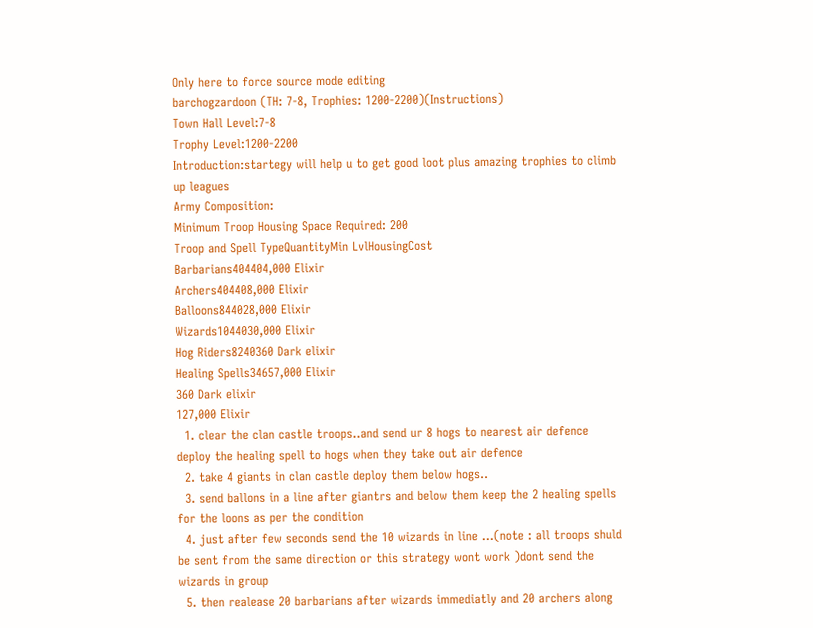Only here to force source mode editing
barchogzardoon (TH: 7-8, Trophies: 1200-2200)(Instructions)
Town Hall Level:7-8
Trophy Level:1200-2200
Introduction:startegy will help u to get good loot plus amazing trophies to climb up leagues
Army Composition:
Minimum Troop Housing Space Required: 200
Troop and Spell TypeQuantityMin LvlHousingCost
Barbarians404404,000 Elixir
Archers404408,000 Elixir
Balloons844028,000 Elixir
Wizards1044030,000 Elixir
Hog Riders8240360 Dark elixir
Healing Spells34657,000 Elixir
360 Dark elixir
127,000 Elixir
  1. clear the clan castle troops..and send ur 8 hogs to nearest air defence deploy the healing spell to hogs when they take out air defence
  2. take 4 giants in clan castle deploy them below hogs..
  3. send ballons in a line after giantrs and below them keep the 2 healing spells for the loons as per the condition
  4. just after few seconds send the 10 wizards in line ...(note : all troops shuld be sent from the same direction or this strategy wont work )dont send the wizards in group
  5. then realease 20 barbarians after wizards immediatly and 20 archers along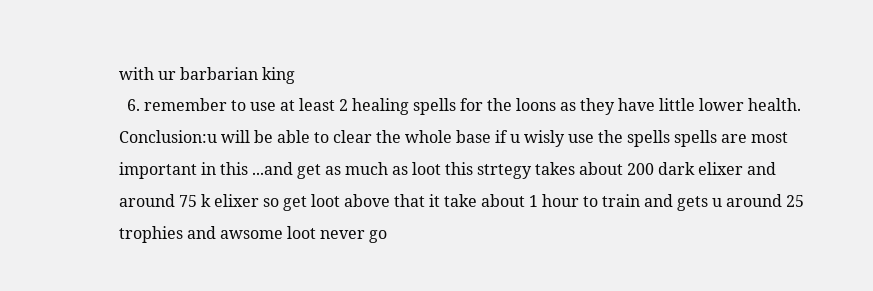with ur barbarian king
  6. remember to use at least 2 healing spells for the loons as they have little lower health.
Conclusion:u will be able to clear the whole base if u wisly use the spells spells are most important in this ...and get as much as loot this strtegy takes about 200 dark elixer and around 75 k elixer so get loot above that it take about 1 hour to train and gets u around 25 trophies and awsome loot never go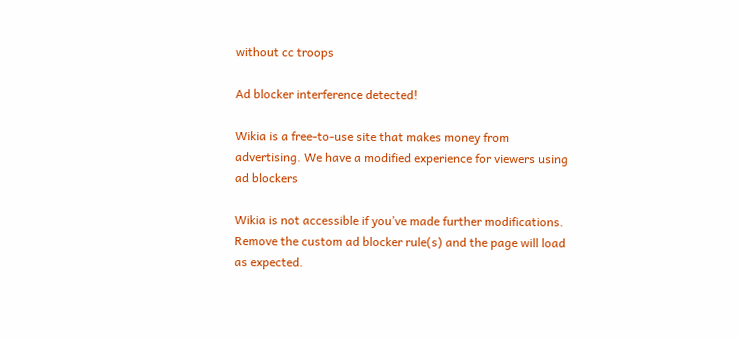without cc troops

Ad blocker interference detected!

Wikia is a free-to-use site that makes money from advertising. We have a modified experience for viewers using ad blockers

Wikia is not accessible if you’ve made further modifications. Remove the custom ad blocker rule(s) and the page will load as expected.